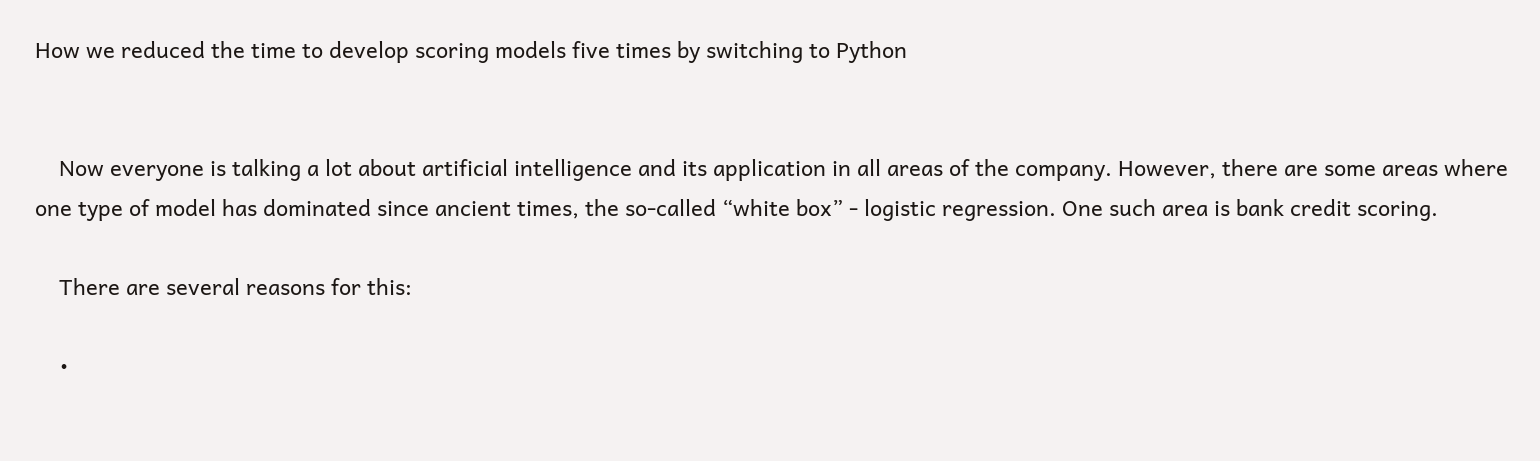How we reduced the time to develop scoring models five times by switching to Python


    Now everyone is talking a lot about artificial intelligence and its application in all areas of the company. However, there are some areas where one type of model has dominated since ancient times, the so-called “white box” - logistic regression. One such area is bank credit scoring.

    There are several reasons for this:

    •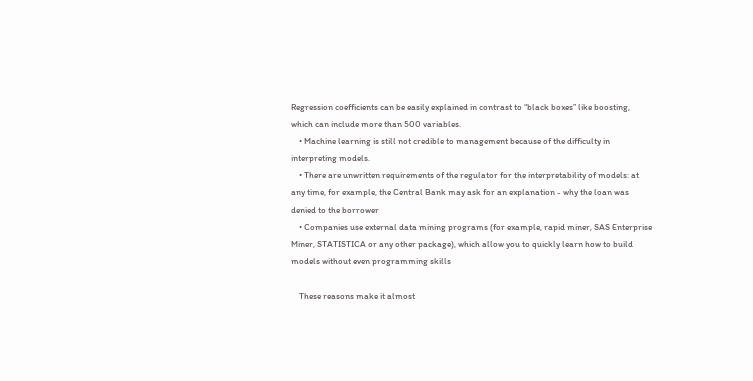Regression coefficients can be easily explained in contrast to “black boxes” like boosting, which can include more than 500 variables.
    • Machine learning is still not credible to management because of the difficulty in interpreting models.
    • There are unwritten requirements of the regulator for the interpretability of models: at any time, for example, the Central Bank may ask for an explanation - why the loan was denied to the borrower
    • Companies use external data mining programs (for example, rapid miner, SAS Enterprise Miner, STATISTICA or any other package), which allow you to quickly learn how to build models without even programming skills

    These reasons make it almost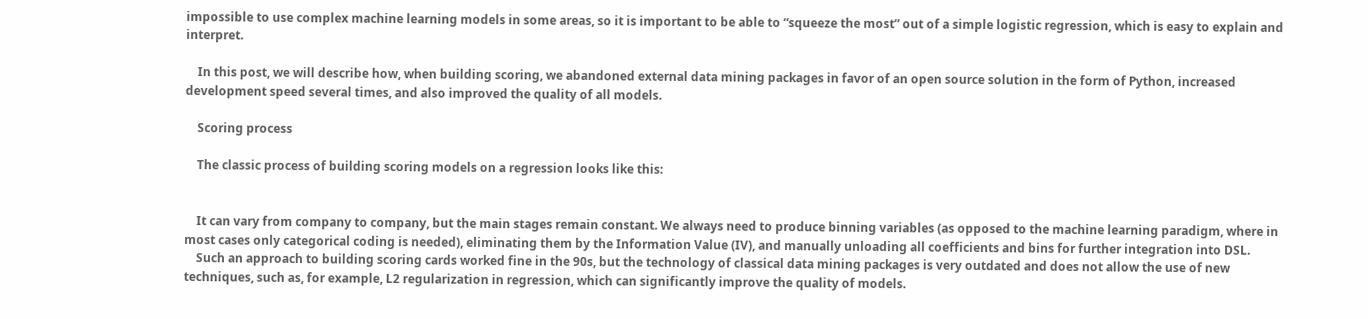impossible to use complex machine learning models in some areas, so it is important to be able to “squeeze the most” out of a simple logistic regression, which is easy to explain and interpret.

    In this post, we will describe how, when building scoring, we abandoned external data mining packages in favor of an open source solution in the form of Python, increased development speed several times, and also improved the quality of all models.

    Scoring process

    The classic process of building scoring models on a regression looks like this:


    It can vary from company to company, but the main stages remain constant. We always need to produce binning variables (as opposed to the machine learning paradigm, where in most cases only categorical coding is needed), eliminating them by the Information Value (IV), and manually unloading all coefficients and bins for further integration into DSL.
    Such an approach to building scoring cards worked fine in the 90s, but the technology of classical data mining packages is very outdated and does not allow the use of new techniques, such as, for example, L2 regularization in regression, which can significantly improve the quality of models.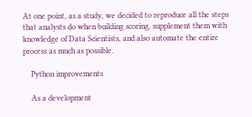At one point, as a study, we decided to reproduce all the steps that analysts do when building scoring, supplement them with knowledge of Data Scientists, and also automate the entire process as much as possible.

    Python improvements

    As a development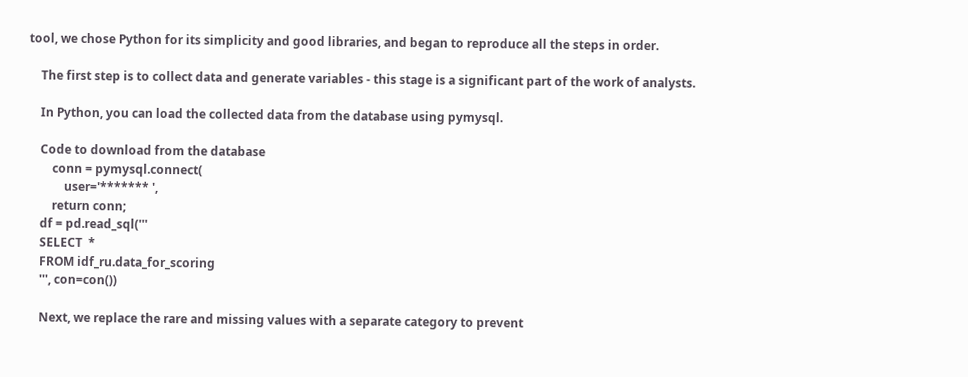tool, we chose Python for its simplicity and good libraries, and began to reproduce all the steps in order.

    The first step is to collect data and generate variables - this stage is a significant part of the work of analysts.

    In Python, you can load the collected data from the database using pymysql.

    Code to download from the database
        conn = pymysql.connect(
            user='******* ',
        return conn;
    df = pd.read_sql('''
    SELECT  *
    FROM idf_ru.data_for_scoring
    ''', con=con())

    Next, we replace the rare and missing values with a separate category to prevent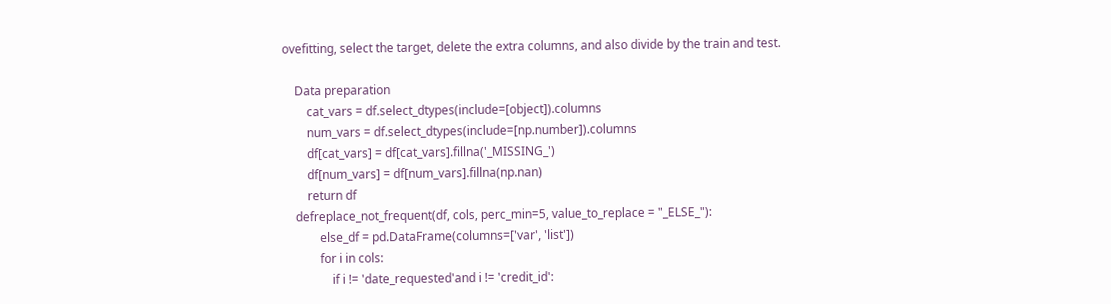ovefitting, select the target, delete the extra columns, and also divide by the train and test.

    Data preparation
        cat_vars = df.select_dtypes(include=[object]).columns
        num_vars = df.select_dtypes(include=[np.number]).columns
        df[cat_vars] = df[cat_vars].fillna('_MISSING_')
        df[num_vars] = df[num_vars].fillna(np.nan)
        return df
    defreplace_not_frequent(df, cols, perc_min=5, value_to_replace = "_ELSE_"):
            else_df = pd.DataFrame(columns=['var', 'list'])
            for i in cols:
                if i != 'date_requested'and i != 'credit_id':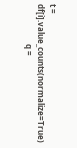t = df[i].value_counts(normalize=True)
                    q =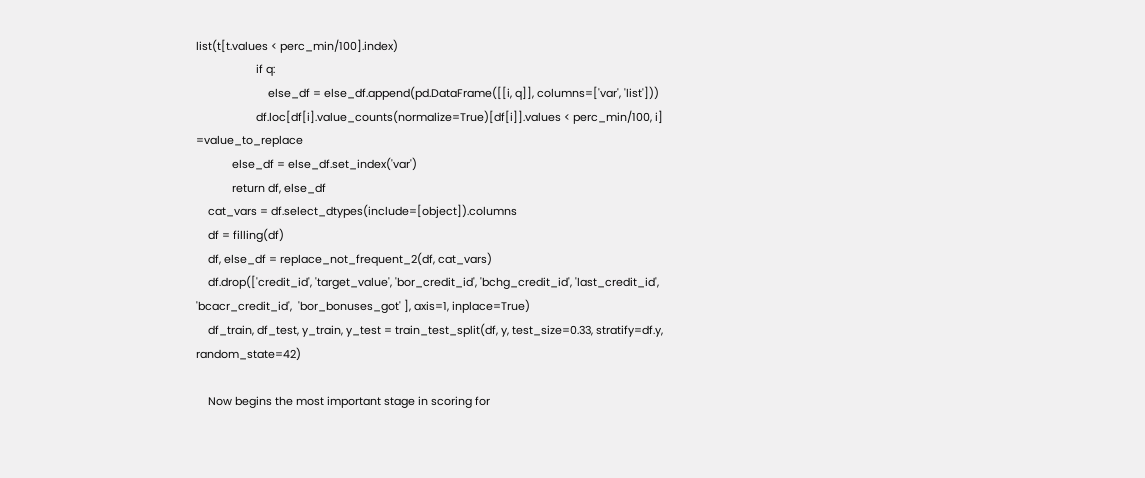list(t[t.values < perc_min/100].index)
                    if q:
                        else_df = else_df.append(pd.DataFrame([[i, q]], columns=['var', 'list']))
                    df.loc[df[i].value_counts(normalize=True)[df[i]].values < perc_min/100, i] =value_to_replace
            else_df = else_df.set_index('var')
            return df, else_df
    cat_vars = df.select_dtypes(include=[object]).columns
    df = filling(df)
    df, else_df = replace_not_frequent_2(df, cat_vars)
    df.drop(['credit_id', 'target_value', 'bor_credit_id', 'bchg_credit_id', 'last_credit_id', 'bcacr_credit_id',  'bor_bonuses_got' ], axis=1, inplace=True)
    df_train, df_test, y_train, y_test = train_test_split(df, y, test_size=0.33, stratify=df.y, random_state=42)

    Now begins the most important stage in scoring for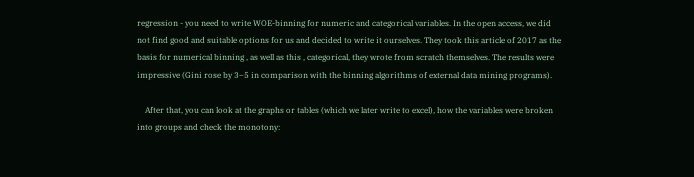regression - you need to write WOE-binning for numeric and categorical variables. In the open access, we did not find good and suitable options for us and decided to write it ourselves. They took this article of 2017 as the basis for numerical binning , as well as this , categorical, they wrote from scratch themselves. The results were impressive (Gini rose by 3–5 in comparison with the binning algorithms of external data mining programs).

    After that, you can look at the graphs or tables (which we later write to excel), how the variables were broken into groups and check the monotony: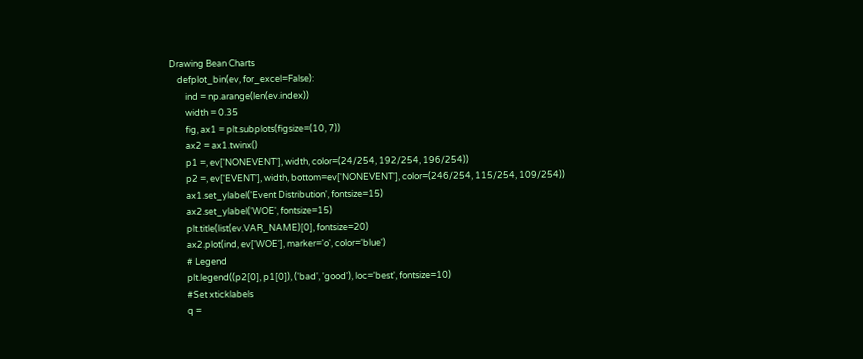Drawing Bean Charts
    defplot_bin(ev, for_excel=False):
        ind = np.arange(len(ev.index))
        width = 0.35
        fig, ax1 = plt.subplots(figsize=(10, 7))
        ax2 = ax1.twinx()
        p1 =, ev['NONEVENT'], width, color=(24/254, 192/254, 196/254))
        p2 =, ev['EVENT'], width, bottom=ev['NONEVENT'], color=(246/254, 115/254, 109/254))
        ax1.set_ylabel('Event Distribution', fontsize=15)
        ax2.set_ylabel('WOE', fontsize=15)
        plt.title(list(ev.VAR_NAME)[0], fontsize=20)
        ax2.plot(ind, ev['WOE'], marker='o', color='blue')
        # Legend
        plt.legend((p2[0], p1[0]), ('bad', 'good'), loc='best', fontsize=10)
        #Set xticklabels
        q =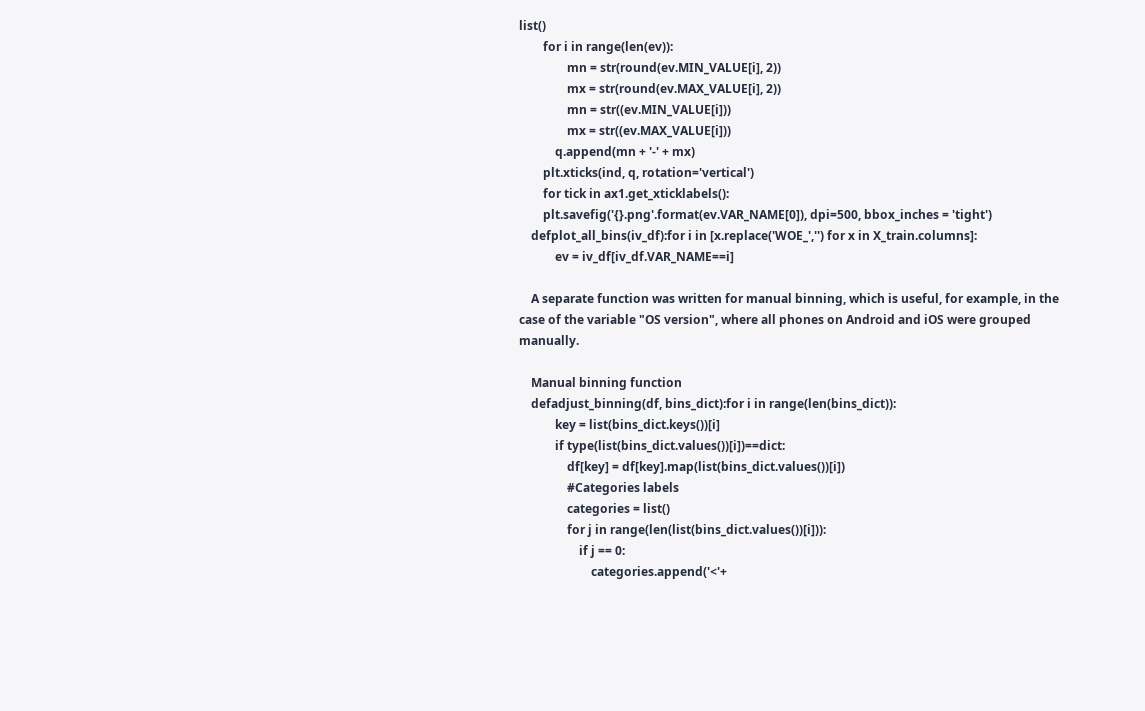list()
        for i in range(len(ev)):
                mn = str(round(ev.MIN_VALUE[i], 2))
                mx = str(round(ev.MAX_VALUE[i], 2))
                mn = str((ev.MIN_VALUE[i]))
                mx = str((ev.MAX_VALUE[i]))
            q.append(mn + '-' + mx)
        plt.xticks(ind, q, rotation='vertical')
        for tick in ax1.get_xticklabels():
        plt.savefig('{}.png'.format(ev.VAR_NAME[0]), dpi=500, bbox_inches = 'tight')
    defplot_all_bins(iv_df):for i in [x.replace('WOE_','') for x in X_train.columns]:
            ev = iv_df[iv_df.VAR_NAME==i]

    A separate function was written for manual binning, which is useful, for example, in the case of the variable "OS version", where all phones on Android and iOS were grouped manually.

    Manual binning function
    defadjust_binning(df, bins_dict):for i in range(len(bins_dict)):
            key = list(bins_dict.keys())[i]
            if type(list(bins_dict.values())[i])==dict:
                df[key] = df[key].map(list(bins_dict.values())[i])
                #Categories labels
                categories = list()
                for j in range(len(list(bins_dict.values())[i])):
                    if j == 0:
                        categories.append('<'+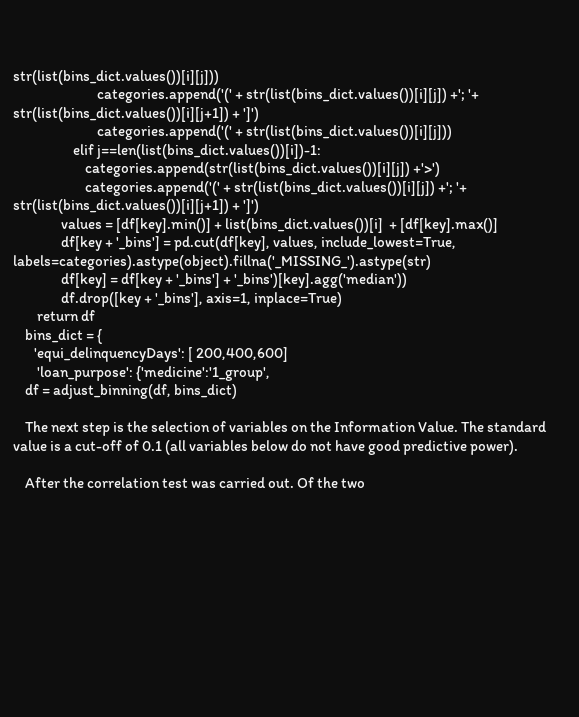str(list(bins_dict.values())[i][j]))
                            categories.append('(' + str(list(bins_dict.values())[i][j]) +'; '+ str(list(bins_dict.values())[i][j+1]) + ']')
                            categories.append('(' + str(list(bins_dict.values())[i][j]))
                    elif j==len(list(bins_dict.values())[i])-1:
                        categories.append(str(list(bins_dict.values())[i][j]) +'>')
                        categories.append('(' + str(list(bins_dict.values())[i][j]) +'; '+ str(list(bins_dict.values())[i][j+1]) + ']')
                values = [df[key].min()] + list(bins_dict.values())[i]  + [df[key].max()]
                df[key + '_bins'] = pd.cut(df[key], values, include_lowest=True, labels=categories).astype(object).fillna('_MISSING_').astype(str)
                df[key] = df[key + '_bins'] + '_bins')[key].agg('median'))
                df.drop([key + '_bins'], axis=1, inplace=True)
        return df
    bins_dict = {
       'equi_delinquencyDays': [ 200,400,600]
        'loan_purpose': {'medicine':'1_group',
    df = adjust_binning(df, bins_dict)

    The next step is the selection of variables on the Information Value. The standard value is a cut-off of 0.1 (all variables below do not have good predictive power).

    After the correlation test was carried out. Of the two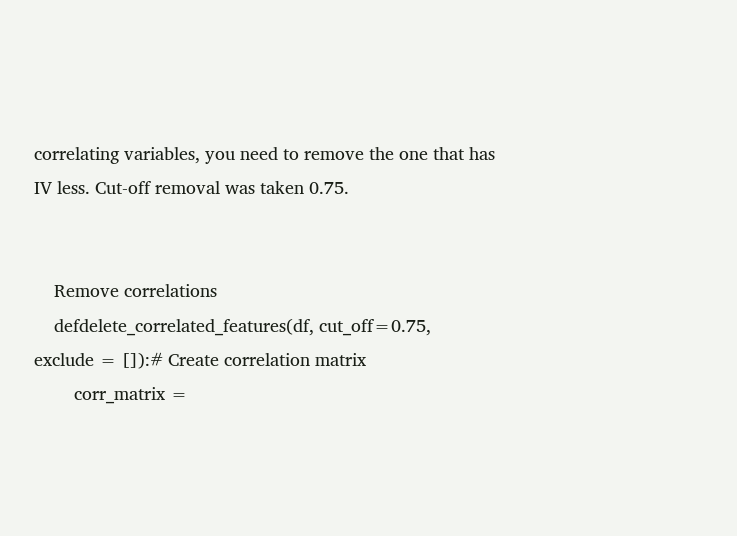correlating variables, you need to remove the one that has IV less. Cut-off removal was taken 0.75.


    Remove correlations
    defdelete_correlated_features(df, cut_off=0.75, exclude = []):# Create correlation matrix
        corr_matrix =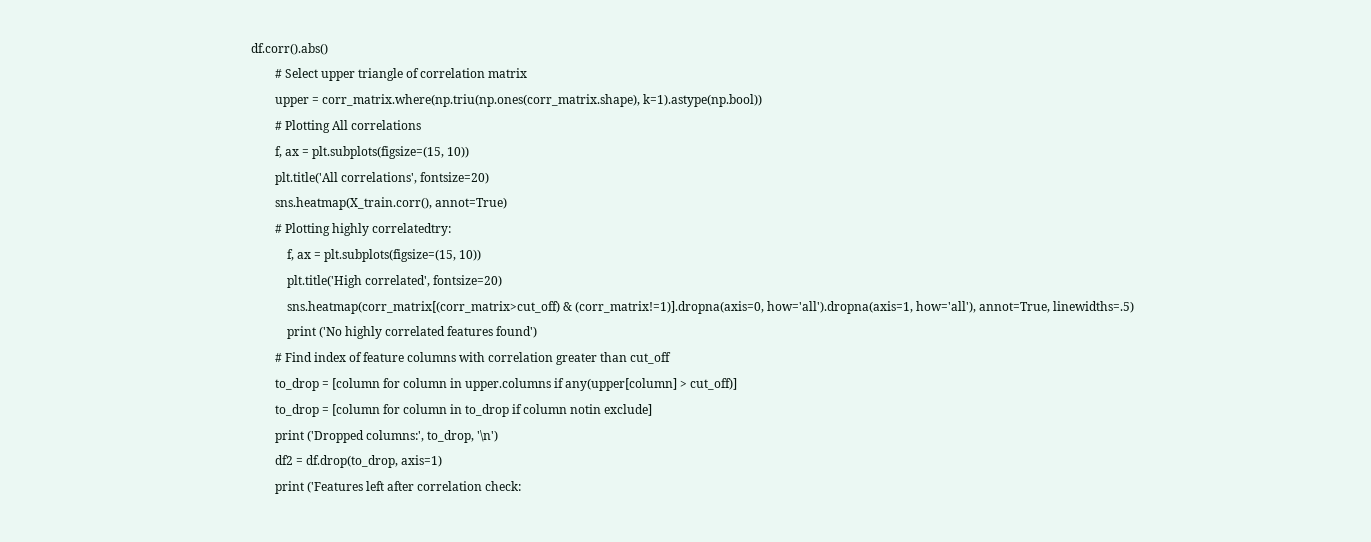df.corr().abs()
        # Select upper triangle of correlation matrix
        upper = corr_matrix.where(np.triu(np.ones(corr_matrix.shape), k=1).astype(np.bool))
        # Plotting All correlations
        f, ax = plt.subplots(figsize=(15, 10))
        plt.title('All correlations', fontsize=20)
        sns.heatmap(X_train.corr(), annot=True)
        # Plotting highly correlatedtry:
            f, ax = plt.subplots(figsize=(15, 10))
            plt.title('High correlated', fontsize=20)
            sns.heatmap(corr_matrix[(corr_matrix>cut_off) & (corr_matrix!=1)].dropna(axis=0, how='all').dropna(axis=1, how='all'), annot=True, linewidths=.5)
            print ('No highly correlated features found')
        # Find index of feature columns with correlation greater than cut_off
        to_drop = [column for column in upper.columns if any(upper[column] > cut_off)]
        to_drop = [column for column in to_drop if column notin exclude]
        print ('Dropped columns:', to_drop, '\n')
        df2 = df.drop(to_drop, axis=1)
        print ('Features left after correlation check: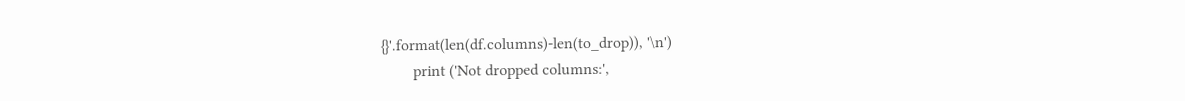{}'.format(len(df.columns)-len(to_drop)), '\n')
        print ('Not dropped columns:',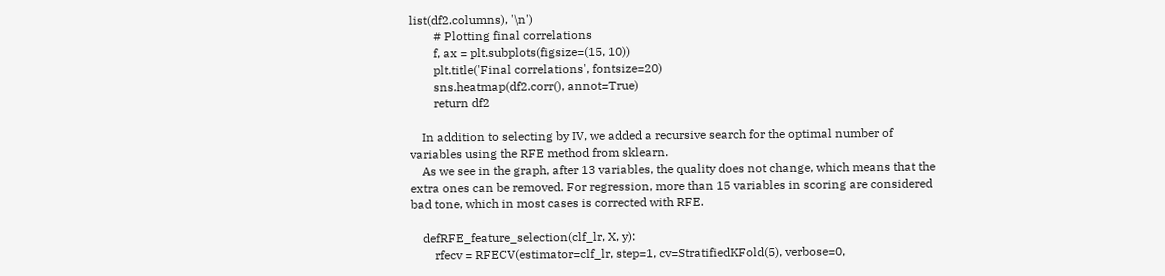list(df2.columns), '\n')
        # Plotting final correlations
        f, ax = plt.subplots(figsize=(15, 10))
        plt.title('Final correlations', fontsize=20)
        sns.heatmap(df2.corr(), annot=True)
        return df2

    In addition to selecting by IV, we added a recursive search for the optimal number of variables using the RFE method from sklearn.
    As we see in the graph, after 13 variables, the quality does not change, which means that the extra ones can be removed. For regression, more than 15 variables in scoring are considered bad tone, which in most cases is corrected with RFE.

    defRFE_feature_selection(clf_lr, X, y):
        rfecv = RFECV(estimator=clf_lr, step=1, cv=StratifiedKFold(5), verbose=0,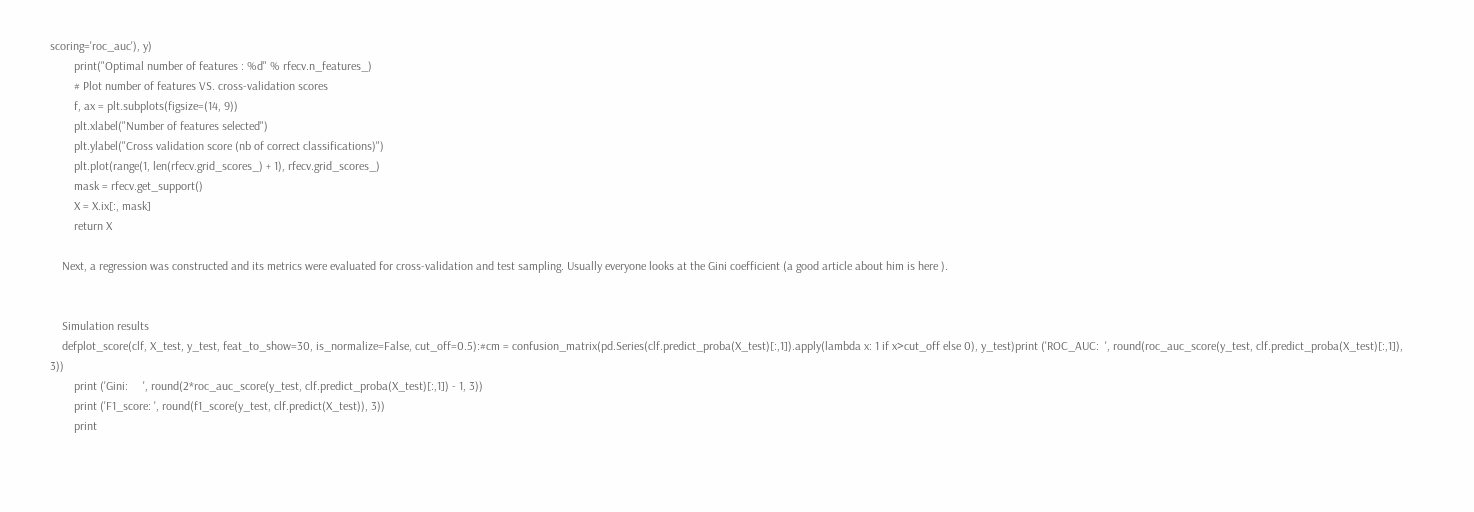scoring='roc_auc'), y)
        print("Optimal number of features : %d" % rfecv.n_features_)
        # Plot number of features VS. cross-validation scores
        f, ax = plt.subplots(figsize=(14, 9))
        plt.xlabel("Number of features selected")
        plt.ylabel("Cross validation score (nb of correct classifications)")
        plt.plot(range(1, len(rfecv.grid_scores_) + 1), rfecv.grid_scores_)
        mask = rfecv.get_support()
        X = X.ix[:, mask]
        return X

    Next, a regression was constructed and its metrics were evaluated for cross-validation and test sampling. Usually everyone looks at the Gini coefficient (a good article about him is here ).


    Simulation results
    defplot_score(clf, X_test, y_test, feat_to_show=30, is_normalize=False, cut_off=0.5):#cm = confusion_matrix(pd.Series(clf.predict_proba(X_test)[:,1]).apply(lambda x: 1 if x>cut_off else 0), y_test)print ('ROC_AUC:  ', round(roc_auc_score(y_test, clf.predict_proba(X_test)[:,1]), 3))
        print ('Gini:     ', round(2*roc_auc_score(y_test, clf.predict_proba(X_test)[:,1]) - 1, 3))
        print ('F1_score: ', round(f1_score(y_test, clf.predict(X_test)), 3))
        print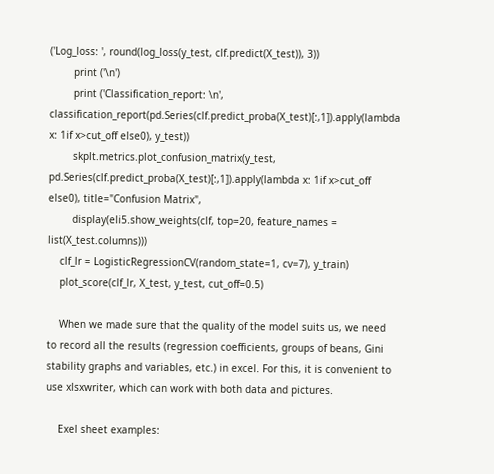('Log_loss: ', round(log_loss(y_test, clf.predict(X_test)), 3))
        print ('\n')
        print ('Classification_report: \n', classification_report(pd.Series(clf.predict_proba(X_test)[:,1]).apply(lambda x: 1if x>cut_off else0), y_test))
        skplt.metrics.plot_confusion_matrix(y_test, pd.Series(clf.predict_proba(X_test)[:,1]).apply(lambda x: 1if x>cut_off else0), title="Confusion Matrix",
        display(eli5.show_weights(clf, top=20, feature_names = list(X_test.columns)))
    clf_lr = LogisticRegressionCV(random_state=1, cv=7), y_train)
    plot_score(clf_lr, X_test, y_test, cut_off=0.5)

    When we made sure that the quality of the model suits us, we need to record all the results (regression coefficients, groups of beans, Gini stability graphs and variables, etc.) in excel. For this, it is convenient to use xlsxwriter, which can work with both data and pictures.

    Exel sheet examples: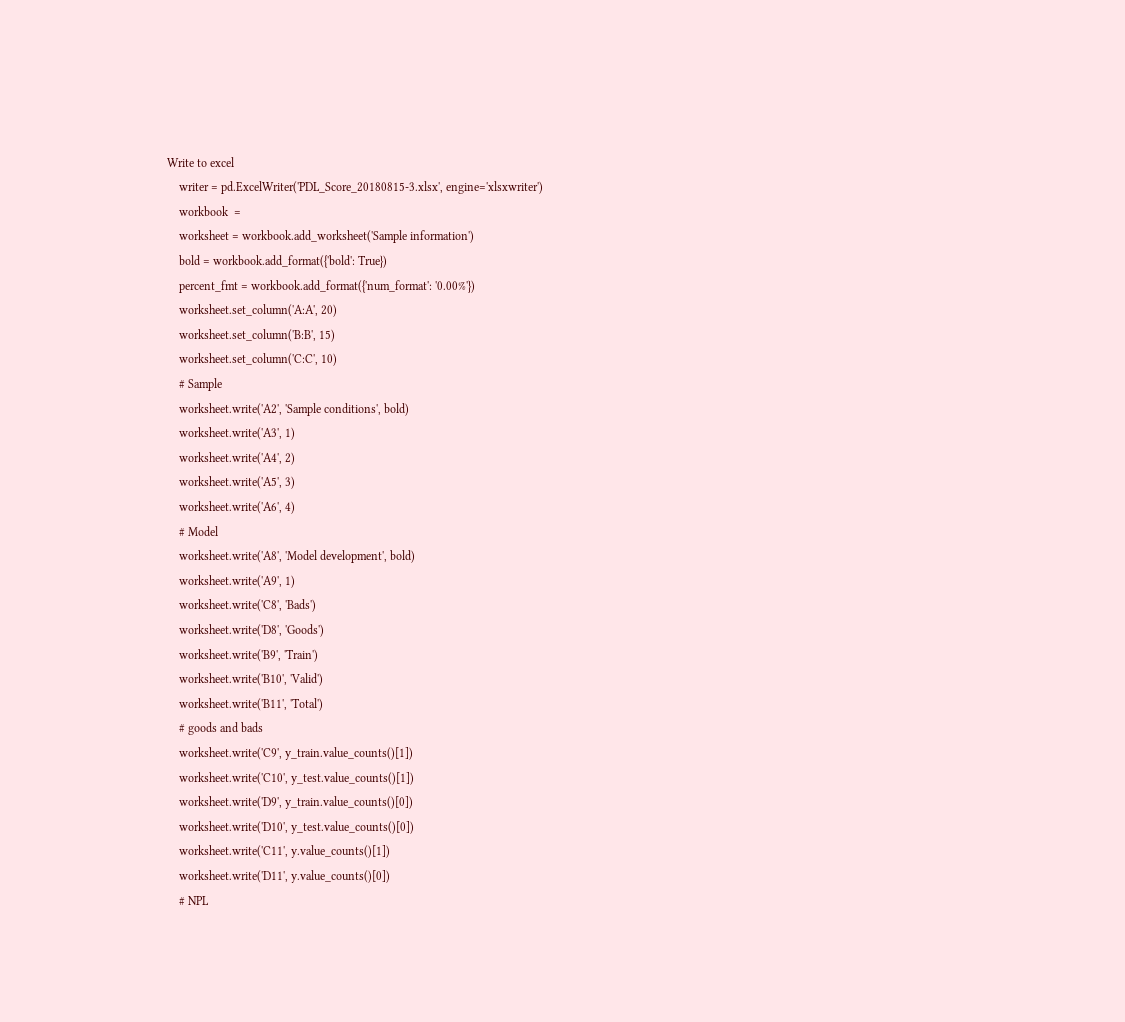Write to excel
    writer = pd.ExcelWriter('PDL_Score_20180815-3.xlsx', engine='xlsxwriter')
    workbook  =
    worksheet = workbook.add_worksheet('Sample information')
    bold = workbook.add_format({'bold': True})
    percent_fmt = workbook.add_format({'num_format': '0.00%'})
    worksheet.set_column('A:A', 20)
    worksheet.set_column('B:B', 15)
    worksheet.set_column('C:C', 10)
    # Sample
    worksheet.write('A2', 'Sample conditions', bold)
    worksheet.write('A3', 1)
    worksheet.write('A4', 2)
    worksheet.write('A5', 3)
    worksheet.write('A6', 4)
    # Model
    worksheet.write('A8', 'Model development', bold)
    worksheet.write('A9', 1)
    worksheet.write('C8', 'Bads')
    worksheet.write('D8', 'Goods')
    worksheet.write('B9', 'Train')
    worksheet.write('B10', 'Valid')
    worksheet.write('B11', 'Total')
    # goods and bads
    worksheet.write('C9', y_train.value_counts()[1])
    worksheet.write('C10', y_test.value_counts()[1])
    worksheet.write('D9', y_train.value_counts()[0])
    worksheet.write('D10', y_test.value_counts()[0])
    worksheet.write('C11', y.value_counts()[1])
    worksheet.write('D11', y.value_counts()[0])
    # NPL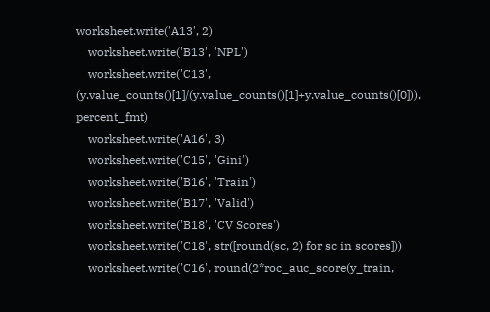worksheet.write('A13', 2)
    worksheet.write('B13', 'NPL')
    worksheet.write('C13', (y.value_counts()[1]/(y.value_counts()[1]+y.value_counts()[0])), percent_fmt)
    worksheet.write('A16', 3)
    worksheet.write('C15', 'Gini')
    worksheet.write('B16', 'Train')
    worksheet.write('B17', 'Valid')
    worksheet.write('B18', 'CV Scores')
    worksheet.write('C18', str([round(sc, 2) for sc in scores]))
    worksheet.write('C16', round(2*roc_auc_score(y_train,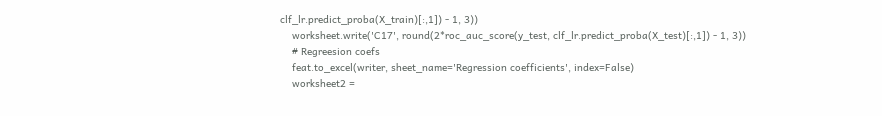clf_lr.predict_proba(X_train)[:,1]) - 1, 3))
    worksheet.write('C17', round(2*roc_auc_score(y_test, clf_lr.predict_proba(X_test)[:,1]) - 1, 3))
    # Regreesion coefs
    feat.to_excel(writer, sheet_name='Regression coefficients', index=False)
    worksheet2 =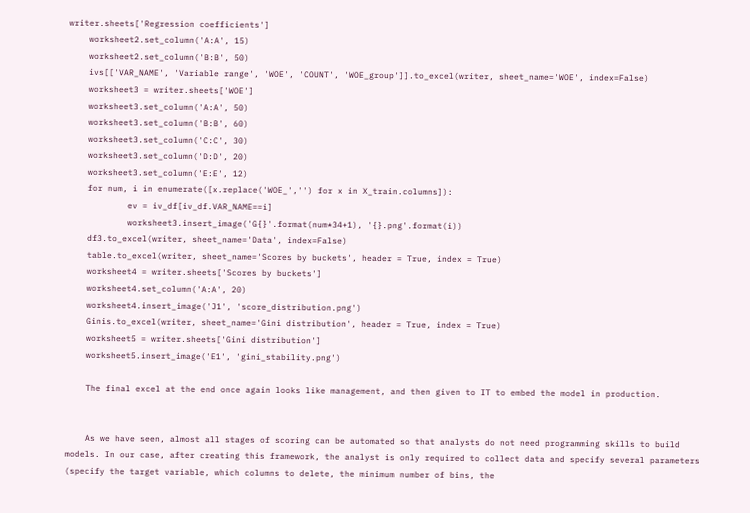writer.sheets['Regression coefficients']
    worksheet2.set_column('A:A', 15)
    worksheet2.set_column('B:B', 50)
    ivs[['VAR_NAME', 'Variable range', 'WOE', 'COUNT', 'WOE_group']].to_excel(writer, sheet_name='WOE', index=False)
    worksheet3 = writer.sheets['WOE']
    worksheet3.set_column('A:A', 50)
    worksheet3.set_column('B:B', 60)
    worksheet3.set_column('C:C', 30)
    worksheet3.set_column('D:D', 20)
    worksheet3.set_column('E:E', 12)
    for num, i in enumerate([x.replace('WOE_','') for x in X_train.columns]):
            ev = iv_df[iv_df.VAR_NAME==i]
            worksheet3.insert_image('G{}'.format(num*34+1), '{}.png'.format(i))
    df3.to_excel(writer, sheet_name='Data', index=False)
    table.to_excel(writer, sheet_name='Scores by buckets', header = True, index = True)
    worksheet4 = writer.sheets['Scores by buckets']
    worksheet4.set_column('A:A', 20)
    worksheet4.insert_image('J1', 'score_distribution.png')
    Ginis.to_excel(writer, sheet_name='Gini distribution', header = True, index = True)
    worksheet5 = writer.sheets['Gini distribution']
    worksheet5.insert_image('E1', 'gini_stability.png')

    The final excel at the end once again looks like management, and then given to IT to embed the model in production.


    As we have seen, almost all stages of scoring can be automated so that analysts do not need programming skills to build models. In our case, after creating this framework, the analyst is only required to collect data and specify several parameters (specify the target variable, which columns to delete, the minimum number of bins, the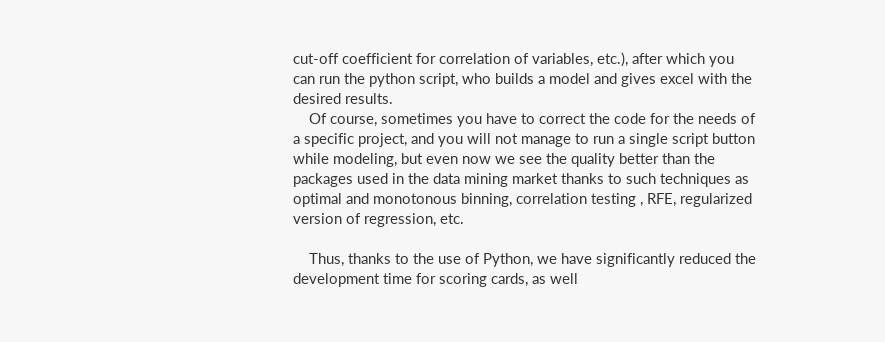cut-off coefficient for correlation of variables, etc.), after which you can run the python script, who builds a model and gives excel with the desired results.
    Of course, sometimes you have to correct the code for the needs of a specific project, and you will not manage to run a single script button while modeling, but even now we see the quality better than the packages used in the data mining market thanks to such techniques as optimal and monotonous binning, correlation testing , RFE, regularized version of regression, etc.

    Thus, thanks to the use of Python, we have significantly reduced the development time for scoring cards, as well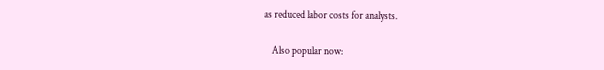as reduced labor costs for analysts.

    Also popular now: